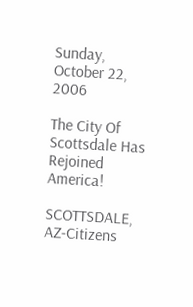Sunday, October 22, 2006

The City Of Scottsdale Has Rejoined America!

SCOTTSDALE, AZ-Citizens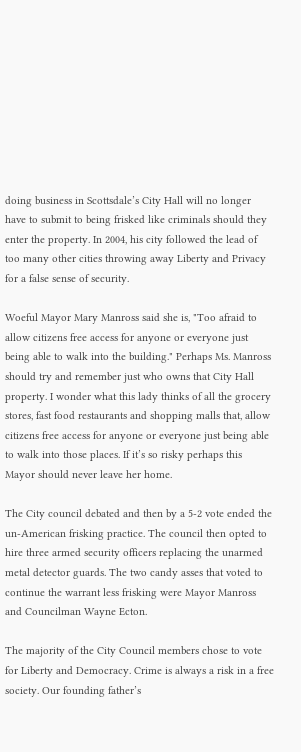doing business in Scottsdale’s City Hall will no longer have to submit to being frisked like criminals should they enter the property. In 2004, his city followed the lead of too many other cities throwing away Liberty and Privacy for a false sense of security.

Woeful Mayor Mary Manross said she is, "Too afraid to allow citizens free access for anyone or everyone just being able to walk into the building." Perhaps Ms. Manross should try and remember just who owns that City Hall property. I wonder what this lady thinks of all the grocery stores, fast food restaurants and shopping malls that, allow citizens free access for anyone or everyone just being able to walk into those places. If it’s so risky perhaps this Mayor should never leave her home.

The City council debated and then by a 5-2 vote ended the un-American frisking practice. The council then opted to hire three armed security officers replacing the unarmed metal detector guards. The two candy asses that voted to continue the warrant less frisking were Mayor Manross and Councilman Wayne Ecton.

The majority of the City Council members chose to vote for Liberty and Democracy. Crime is always a risk in a free society. Our founding father’s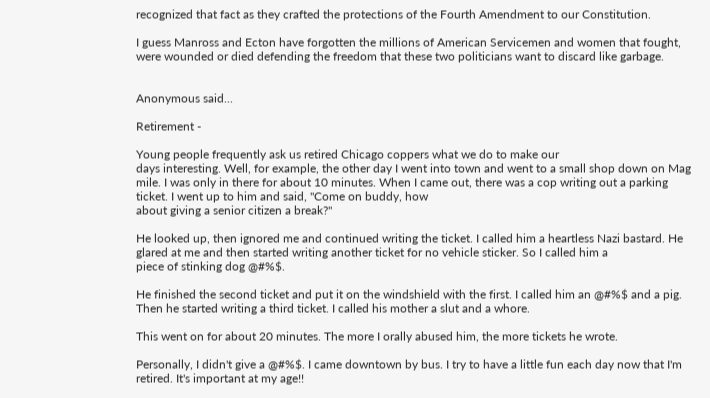recognized that fact as they crafted the protections of the Fourth Amendment to our Constitution.

I guess Manross and Ecton have forgotten the millions of American Servicemen and women that fought, were wounded or died defending the freedom that these two politicians want to discard like garbage.


Anonymous said...

Retirement -

Young people frequently ask us retired Chicago coppers what we do to make our
days interesting. Well, for example, the other day I went into town and went to a small shop down on Mag mile. I was only in there for about 10 minutes. When I came out, there was a cop writing out a parking ticket. I went up to him and said, "Come on buddy, how
about giving a senior citizen a break?"

He looked up, then ignored me and continued writing the ticket. I called him a heartless Nazi bastard. He glared at me and then started writing another ticket for no vehicle sticker. So I called him a
piece of stinking dog @#%$.

He finished the second ticket and put it on the windshield with the first. I called him an @#%$ and a pig. Then he started writing a third ticket. I called his mother a slut and a whore.

This went on for about 20 minutes. The more I orally abused him, the more tickets he wrote.

Personally, I didn't give a @#%$. I came downtown by bus. I try to have a little fun each day now that I'm
retired. It's important at my age!!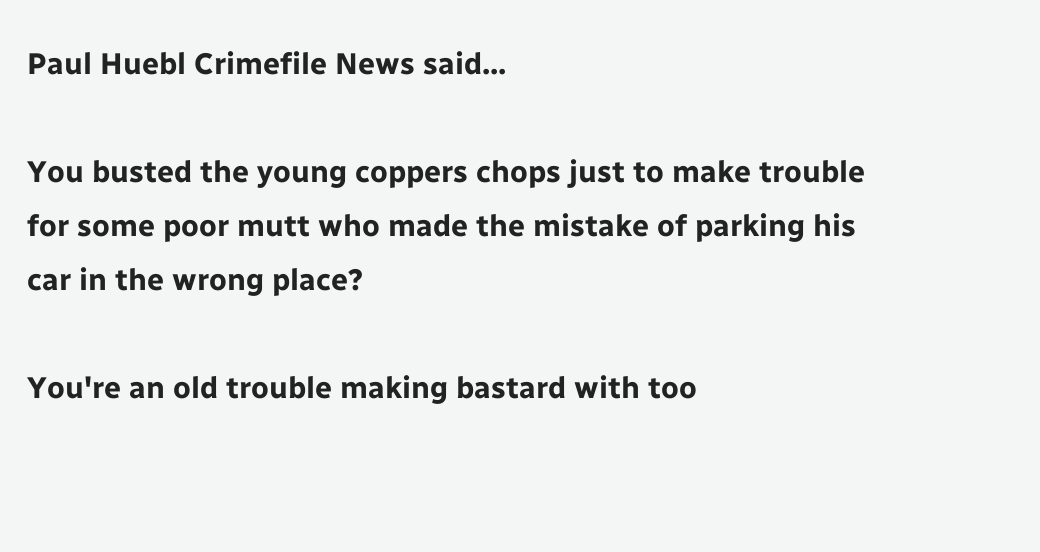Paul Huebl Crimefile News said...

You busted the young coppers chops just to make trouble for some poor mutt who made the mistake of parking his car in the wrong place?

You're an old trouble making bastard with too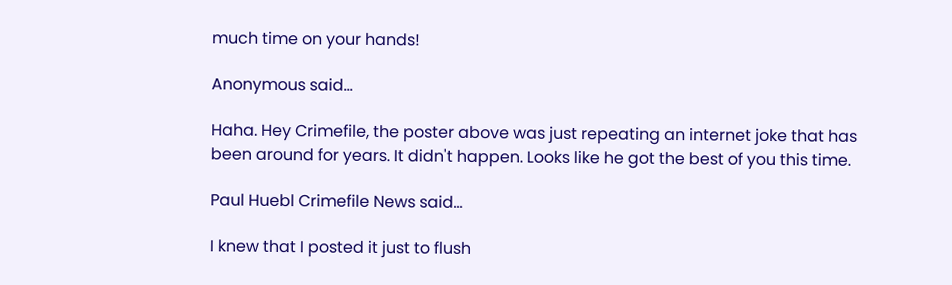much time on your hands!

Anonymous said...

Haha. Hey Crimefile, the poster above was just repeating an internet joke that has been around for years. It didn't happen. Looks like he got the best of you this time.

Paul Huebl Crimefile News said...

I knew that I posted it just to flush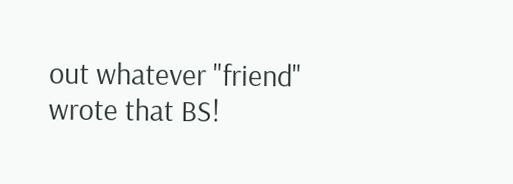out whatever "friend" wrote that BS!